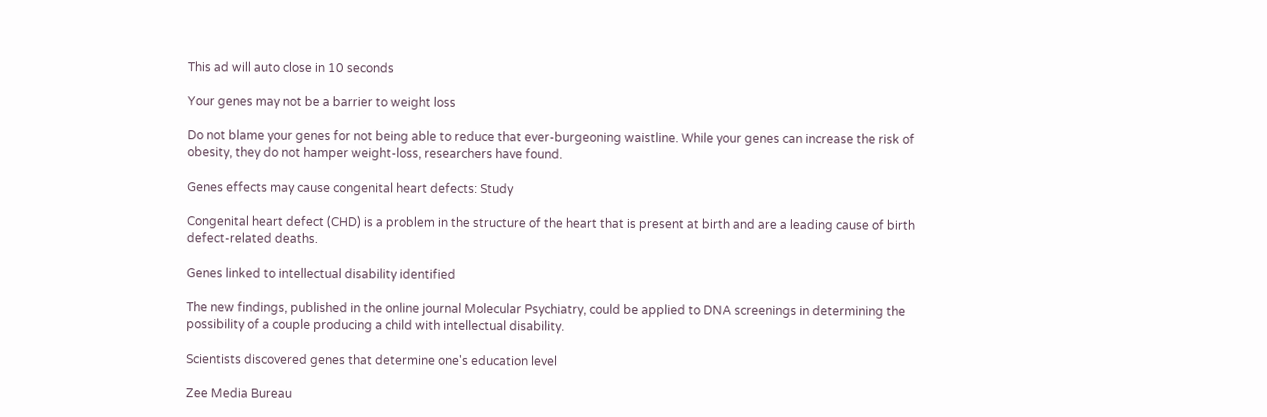This ad will auto close in 10 seconds

Your genes may not be a barrier to weight loss

Do not blame your genes for not being able to reduce that ever-burgeoning waistline. While your genes can increase the risk of obesity, they do not hamper weight-loss, researchers have found.

Genes effects may cause congenital heart defects: Study

Congenital heart defect (CHD) is a problem in the structure of the heart that is present at birth and are a leading cause of birth defect-related deaths.

Genes linked to intellectual disability identified

The new findings, published in the online journal Molecular Psychiatry, could be applied to DNA screenings in determining the possibility of a couple producing a child with intellectual disability.

Scientists discovered genes that determine one's education level

Zee Media Bureau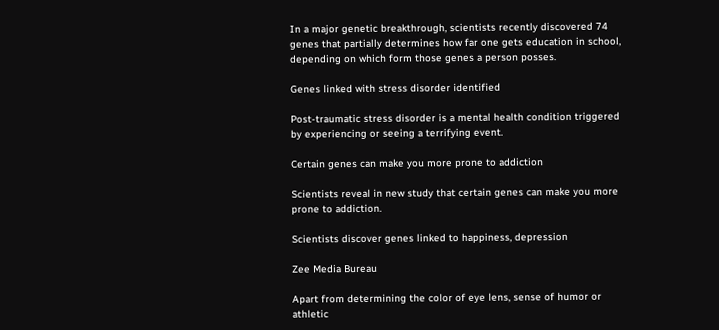In a major genetic breakthrough, scientists recently discovered 74 genes that partially determines how far one gets education in school, depending on which form those genes a person posses.

Genes linked with stress disorder identified

Post-traumatic stress disorder is a mental health condition triggered by experiencing or seeing a terrifying event.

Certain genes can make you more prone to addiction

Scientists reveal in new study that certain genes can make you more prone to addiction.

Scientists discover genes linked to happiness, depression

Zee Media Bureau

Apart from determining the color of eye lens, sense of humor or athletic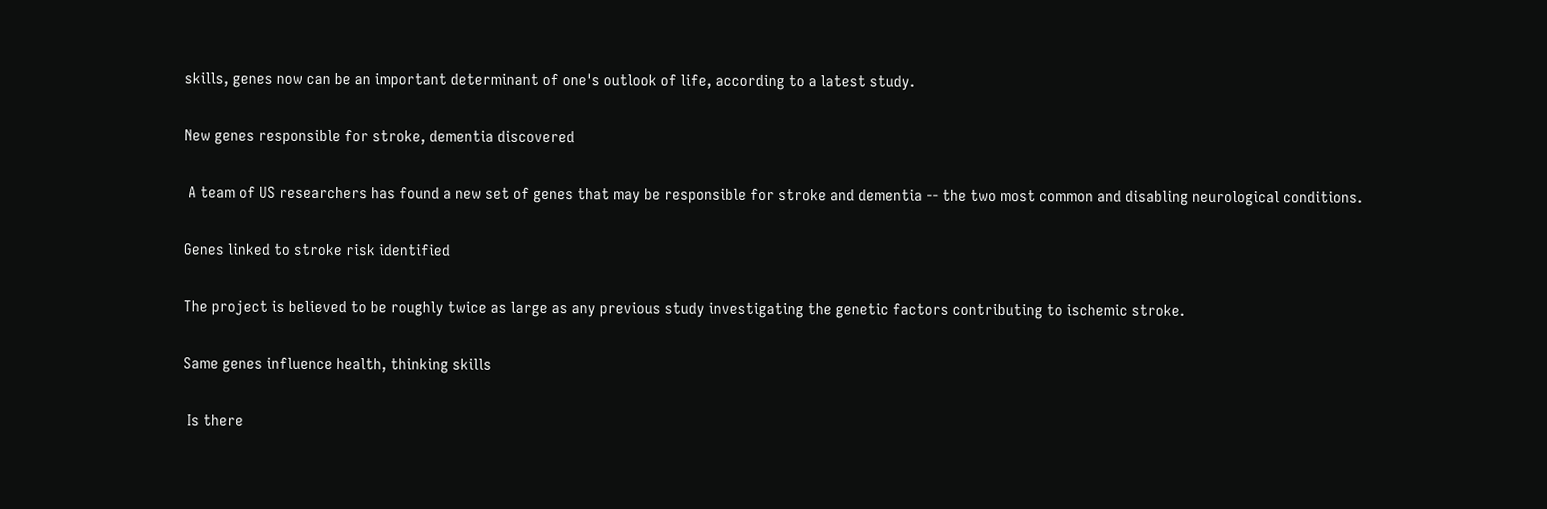skills, genes now can be an important determinant of one's outlook of life, according to a latest study.

New genes responsible for stroke, dementia discovered

 A team of US researchers has found a new set of genes that may be responsible for stroke and dementia -- the two most common and disabling neurological conditions.

Genes linked to stroke risk identified

The project is believed to be roughly twice as large as any previous study investigating the genetic factors contributing to ischemic stroke.

Same genes influence health, thinking skills

 Is there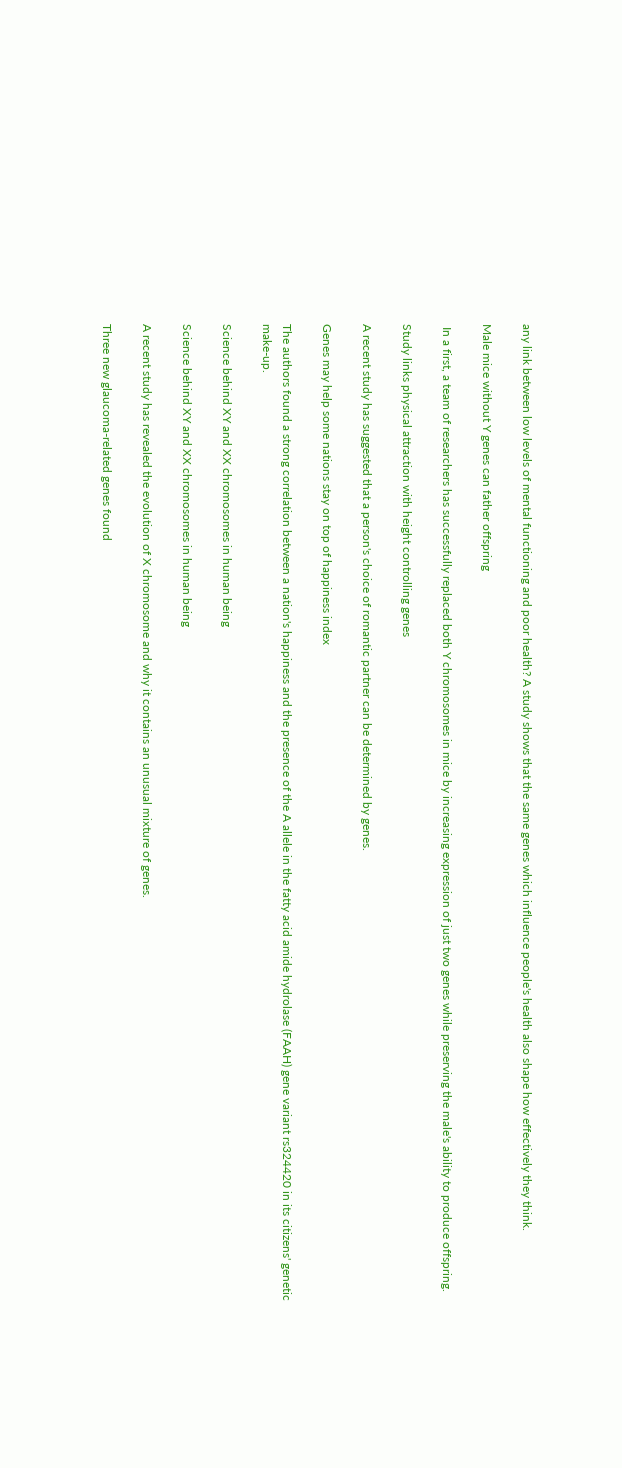any link between low levels of mental functioning and poor health? A study shows that the same genes which influence people's health also shape how effectively they think.

Male mice without Y genes can father offspring

 In a first, a team of researchers has successfully replaced both Y chromosomes in mice by increasing expression of just two genes while preserving the male's ability to produce offspring.

Study links physical attraction with height controlling genes

A recent study has suggested that a person's choice of romantic partner can be determined by genes.

Genes may help some nations stay on top of happiness index

The authors found a strong correlation between a nation's happiness and the presence of the A allele in the fatty acid amide hydrolase (FAAH) gene variant rs324420 in its citizens' genetic make-up.

Science behind XY and XX chromosomes in human being

Science behind XY and XX chromosomes in human being

A recent study has revealed the evolution of X chromosome and why it contains an unusual mixture of genes.

Three new glaucoma-related genes found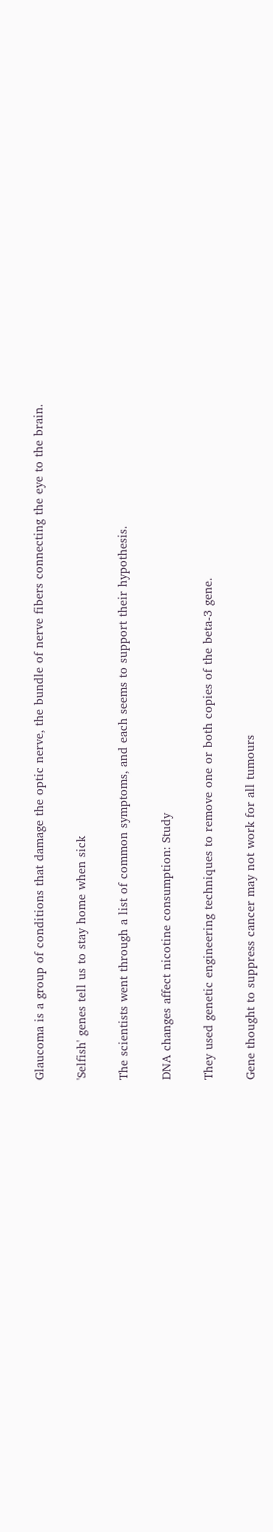Glaucoma is a group of conditions that damage the optic nerve, the bundle of nerve fibers connecting the eye to the brain.

'Selfish' genes tell us to stay home when sick

The scientists went through a list of common symptoms, and each seems to support their hypothesis.

DNA changes affect nicotine consumption: Study

They used genetic engineering techniques to remove one or both copies of the beta-3 gene.

Gene thought to suppress cancer may not work for all tumours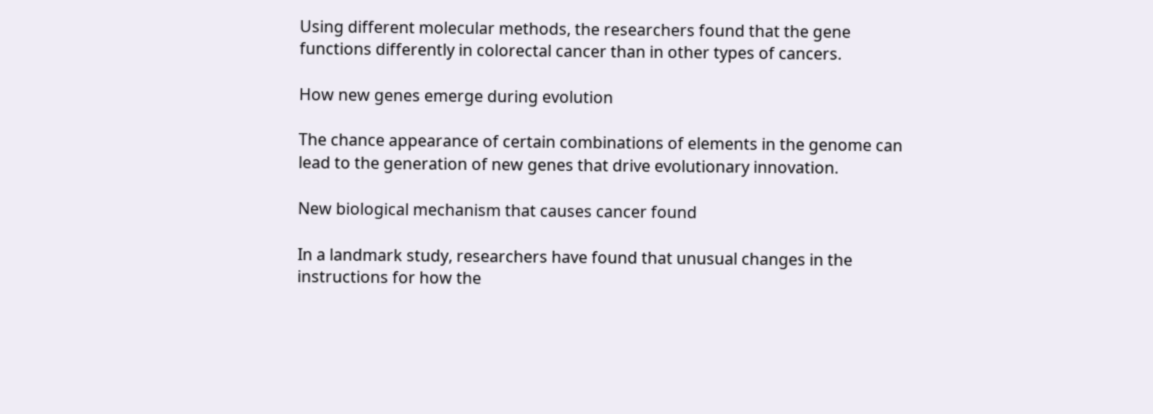Using different molecular methods, the researchers found that the gene functions differently in colorectal cancer than in other types of cancers.

How new genes emerge during evolution

The chance appearance of certain combinations of elements in the genome can lead to the generation of new genes that drive evolutionary innovation.

New biological mechanism that causes cancer found

In a landmark study, researchers have found that unusual changes in the instructions for how the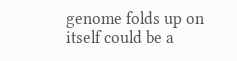genome folds up on itself could be a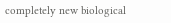completely new biological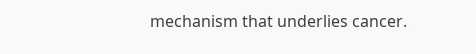mechanism that underlies cancer.